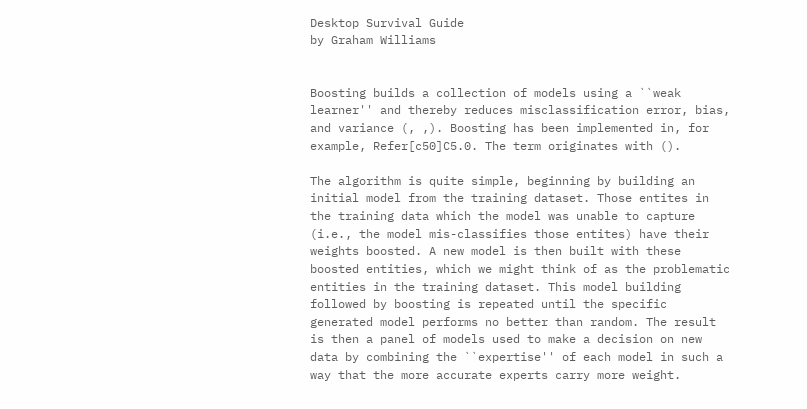Desktop Survival Guide
by Graham Williams


Boosting builds a collection of models using a ``weak learner'' and thereby reduces misclassification error, bias, and variance (, ,). Boosting has been implemented in, for example, Refer[c50]C5.0. The term originates with ().

The algorithm is quite simple, beginning by building an initial model from the training dataset. Those entites in the training data which the model was unable to capture (i.e., the model mis-classifies those entites) have their weights boosted. A new model is then built with these boosted entities, which we might think of as the problematic entities in the training dataset. This model building followed by boosting is repeated until the specific generated model performs no better than random. The result is then a panel of models used to make a decision on new data by combining the ``expertise'' of each model in such a way that the more accurate experts carry more weight.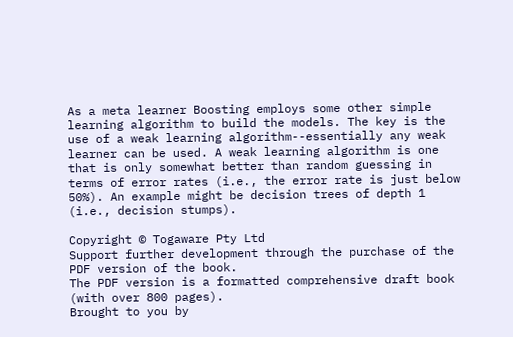As a meta learner Boosting employs some other simple learning algorithm to build the models. The key is the use of a weak learning algorithm--essentially any weak learner can be used. A weak learning algorithm is one that is only somewhat better than random guessing in terms of error rates (i.e., the error rate is just below 50%). An example might be decision trees of depth 1 (i.e., decision stumps).

Copyright © Togaware Pty Ltd
Support further development through the purchase of the PDF version of the book.
The PDF version is a formatted comprehensive draft book (with over 800 pages).
Brought to you by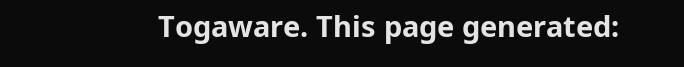Togaware. This page generated: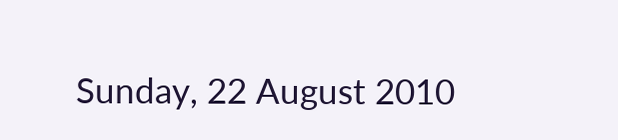Sunday, 22 August 2010